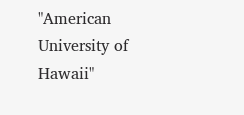"American University of Hawaii"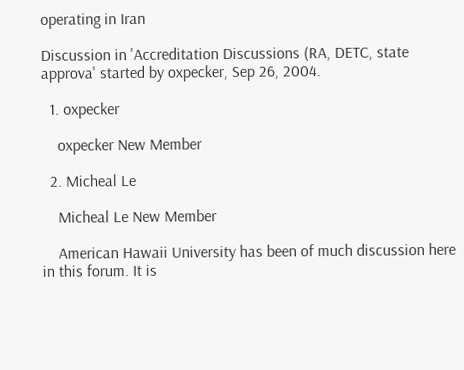operating in Iran

Discussion in 'Accreditation Discussions (RA, DETC, state approva' started by oxpecker, Sep 26, 2004.

  1. oxpecker

    oxpecker New Member

  2. Micheal Le

    Micheal Le New Member

    American Hawaii University has been of much discussion here in this forum. It is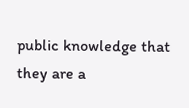public knowledge that they are a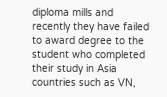diploma mills and recently they have failed to award degree to the student who completed their study in Asia countries such as VN,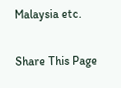Malaysia etc.

Share This Page